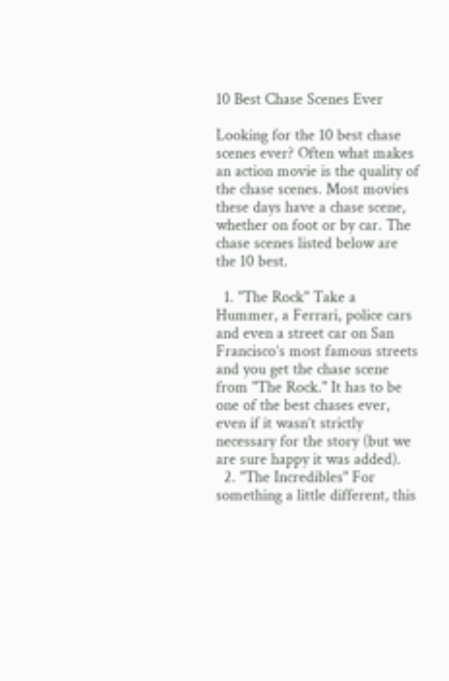10 Best Chase Scenes Ever

Looking for the 10 best chase scenes ever? Often what makes an action movie is the quality of the chase scenes. Most movies these days have a chase scene, whether on foot or by car. The chase scenes listed below are the 10 best.

  1. "The Rock" Take a Hummer, a Ferrari, police cars and even a street car on San Francisco’s most famous streets and you get the chase scene from "The Rock." It has to be one of the best chases ever, even if it wasn’t strictly necessary for the story (but we are sure happy it was added).
  2. "The Incredibles" For something a little different, this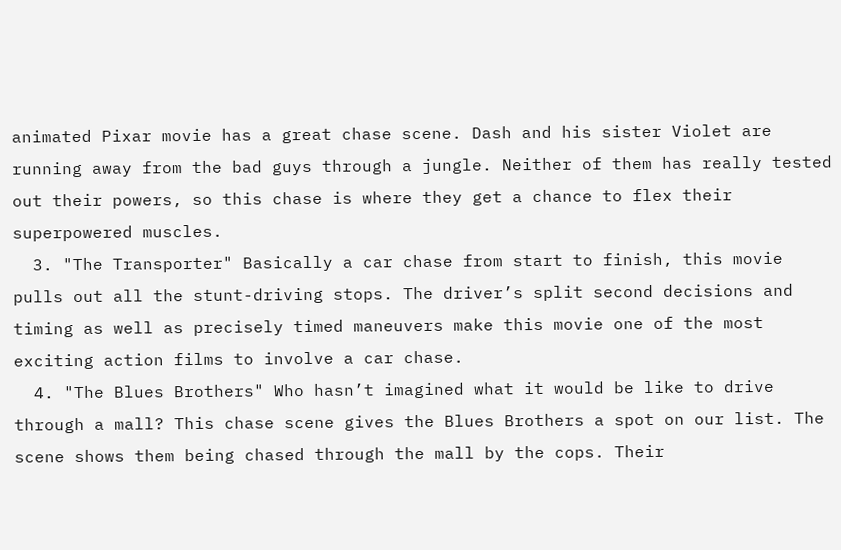animated Pixar movie has a great chase scene. Dash and his sister Violet are running away from the bad guys through a jungle. Neither of them has really tested out their powers, so this chase is where they get a chance to flex their superpowered muscles.
  3. "The Transporter" Basically a car chase from start to finish, this movie pulls out all the stunt-driving stops. The driver’s split second decisions and timing as well as precisely timed maneuvers make this movie one of the most exciting action films to involve a car chase.
  4. "The Blues Brothers" Who hasn’t imagined what it would be like to drive through a mall? This chase scene gives the Blues Brothers a spot on our list. The scene shows them being chased through the mall by the cops. Their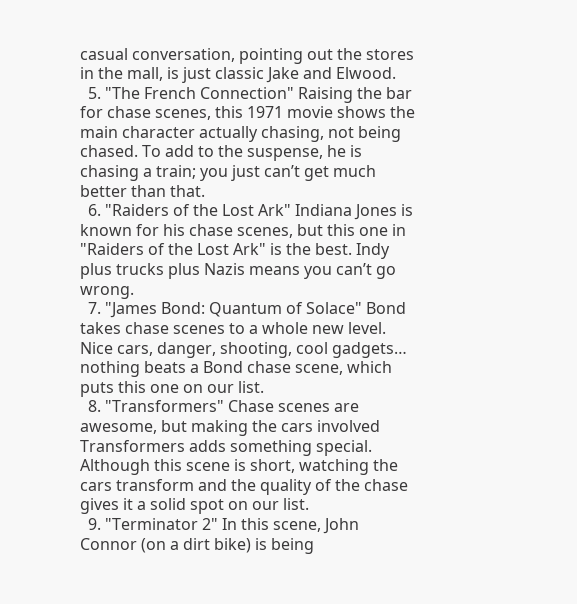casual conversation, pointing out the stores in the mall, is just classic Jake and Elwood.
  5. "The French Connection" Raising the bar for chase scenes, this 1971 movie shows the main character actually chasing, not being chased. To add to the suspense, he is chasing a train; you just can’t get much better than that.
  6. "Raiders of the Lost Ark" Indiana Jones is known for his chase scenes, but this one in "Raiders of the Lost Ark" is the best. Indy plus trucks plus Nazis means you can’t go wrong.
  7. "James Bond: Quantum of Solace" Bond takes chase scenes to a whole new level. Nice cars, danger, shooting, cool gadgets… nothing beats a Bond chase scene, which puts this one on our list.
  8. "Transformers" Chase scenes are awesome, but making the cars involved Transformers adds something special. Although this scene is short, watching the cars transform and the quality of the chase gives it a solid spot on our list.
  9. "Terminator 2" In this scene, John Connor (on a dirt bike) is being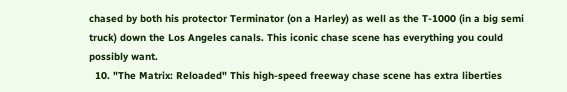chased by both his protector Terminator (on a Harley) as well as the T-1000 (in a big semi truck) down the Los Angeles canals. This iconic chase scene has everything you could possibly want.
  10. "The Matrix: Reloaded" This high-speed freeway chase scene has extra liberties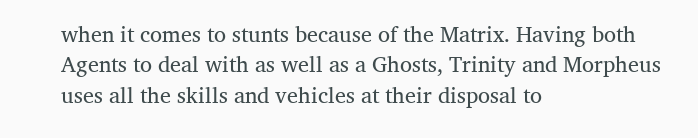when it comes to stunts because of the Matrix. Having both Agents to deal with as well as a Ghosts, Trinity and Morpheus uses all the skills and vehicles at their disposal to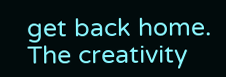get back home. The creativity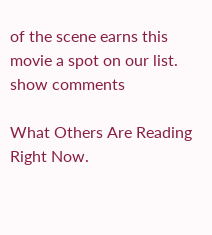of the scene earns this movie a spot on our list.
show comments

What Others Are Reading Right Now.